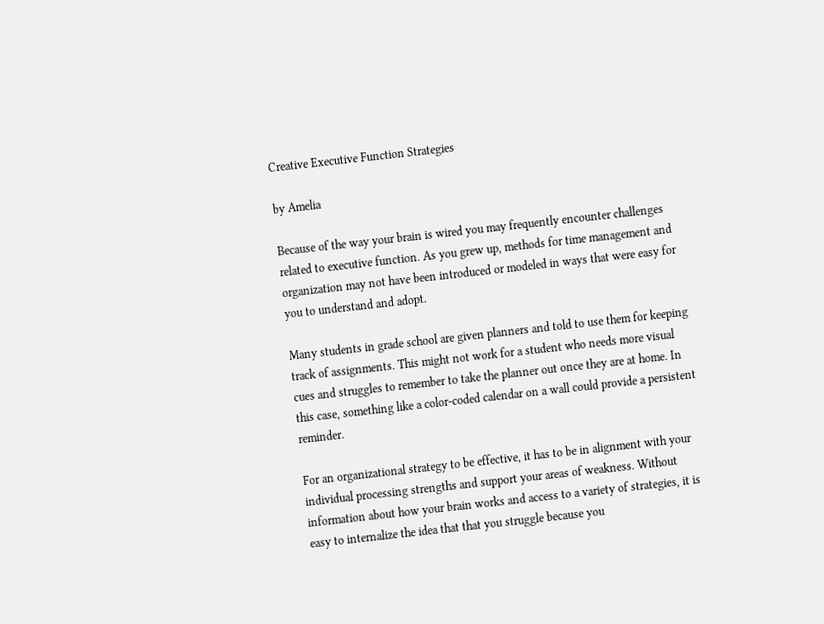Creative Executive Function Strategies

by Amelia

Because of the way your brain is wired you may frequently encounter challenges related to executive function. As you grew up, methods for time management and organization may not have been introduced or modeled in ways that were easy for you to understand and adopt.

Many students in grade school are given planners and told to use them for keeping track of assignments. This might not work for a student who needs more visual cues and struggles to remember to take the planner out once they are at home. In this case, something like a color-coded calendar on a wall could provide a persistent reminder.

For an organizational strategy to be effective, it has to be in alignment with your individual processing strengths and support your areas of weakness. Without information about how your brain works and access to a variety of strategies, it is easy to internalize the idea that that you struggle because you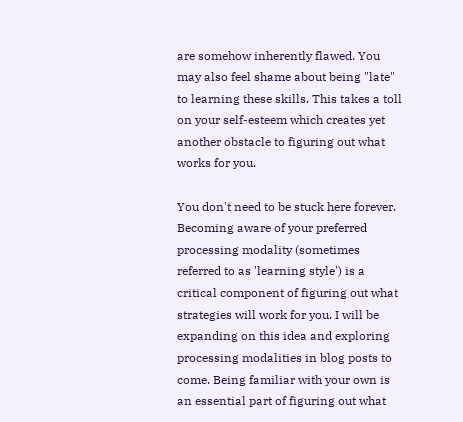are somehow inherently flawed. You may also feel shame about being "late" to learning these skills. This takes a toll on your self-esteem which creates yet another obstacle to figuring out what works for you.

You don't need to be stuck here forever. Becoming aware of your preferred processing modality (sometimes referred to as 'learning style') is a critical component of figuring out what strategies will work for you. I will be expanding on this idea and exploring processing modalities in blog posts to come. Being familiar with your own is an essential part of figuring out what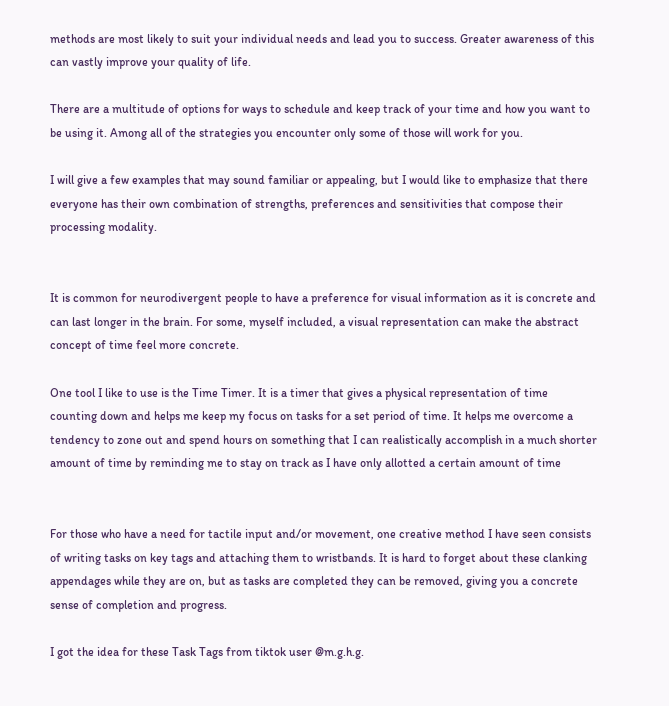methods are most likely to suit your individual needs and lead you to success. Greater awareness of this can vastly improve your quality of life.

There are a multitude of options for ways to schedule and keep track of your time and how you want to be using it. Among all of the strategies you encounter only some of those will work for you.

I will give a few examples that may sound familiar or appealing, but I would like to emphasize that there everyone has their own combination of strengths, preferences and sensitivities that compose their processing modality.


It is common for neurodivergent people to have a preference for visual information as it is concrete and can last longer in the brain. For some, myself included, a visual representation can make the abstract concept of time feel more concrete.

One tool I like to use is the Time Timer. It is a timer that gives a physical representation of time counting down and helps me keep my focus on tasks for a set period of time. It helps me overcome a tendency to zone out and spend hours on something that I can realistically accomplish in a much shorter amount of time by reminding me to stay on track as I have only allotted a certain amount of time


For those who have a need for tactile input and/or movement, one creative method I have seen consists of writing tasks on key tags and attaching them to wristbands. It is hard to forget about these clanking appendages while they are on, but as tasks are completed they can be removed, giving you a concrete sense of completion and progress.

I got the idea for these Task Tags from tiktok user @m.g.h.g.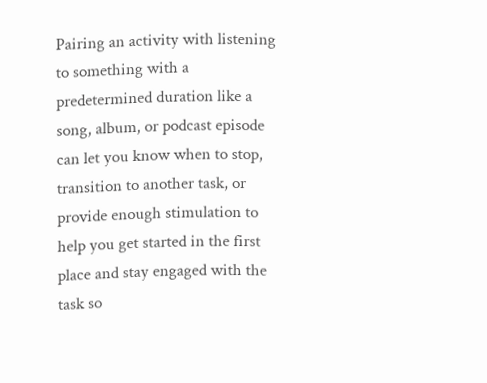Pairing an activity with listening to something with a predetermined duration like a song, album, or podcast episode can let you know when to stop, transition to another task, or provide enough stimulation to help you get started in the first place and stay engaged with the task so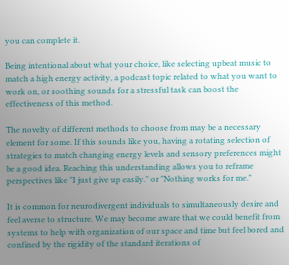you can complete it.

Being intentional about what your choice, like selecting upbeat music to match a high energy activity, a podcast topic related to what you want to work on, or soothing sounds for a stressful task can boost the effectiveness of this method.

The novelty of different methods to choose from may be a necessary element for some. If this sounds like you, having a rotating selection of strategies to match changing energy levels and sensory preferences might be a good idea. Reaching this understanding allows you to reframe perspectives like "I just give up easily." or "Nothing works for me."

It is common for neurodivergent individuals to simultaneously desire and feel averse to structure. We may become aware that we could benefit from systems to help with organization of our space and time but feel bored and confined by the rigidity of the standard iterations of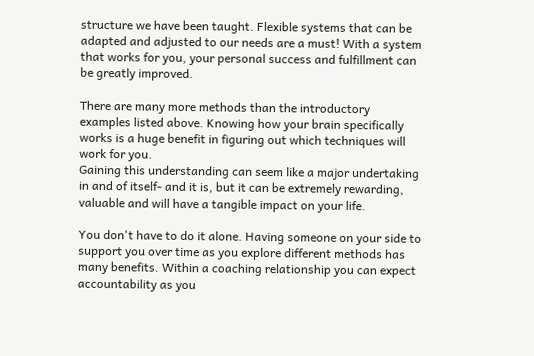structure we have been taught. Flexible systems that can be adapted and adjusted to our needs are a must! With a system that works for you, your personal success and fulfillment can be greatly improved.

There are many more methods than the introductory examples listed above. Knowing how your brain specifically works is a huge benefit in figuring out which techniques will work for you.
Gaining this understanding can seem like a major undertaking in and of itself- and it is, but it can be extremely rewarding, valuable and will have a tangible impact on your life.

You don't have to do it alone. Having someone on your side to support you over time as you explore different methods has many benefits. Within a coaching relationship you can expect accountability as you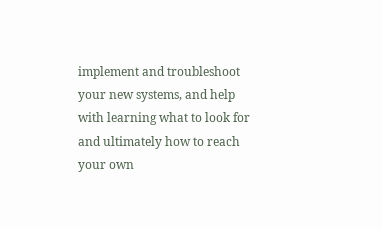implement and troubleshoot your new systems, and help with learning what to look for and ultimately how to reach your own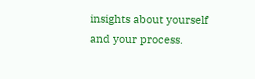insights about yourself and your process.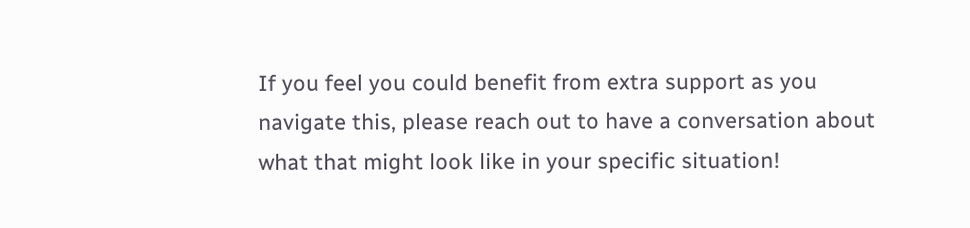If you feel you could benefit from extra support as you navigate this, please reach out to have a conversation about what that might look like in your specific situation!